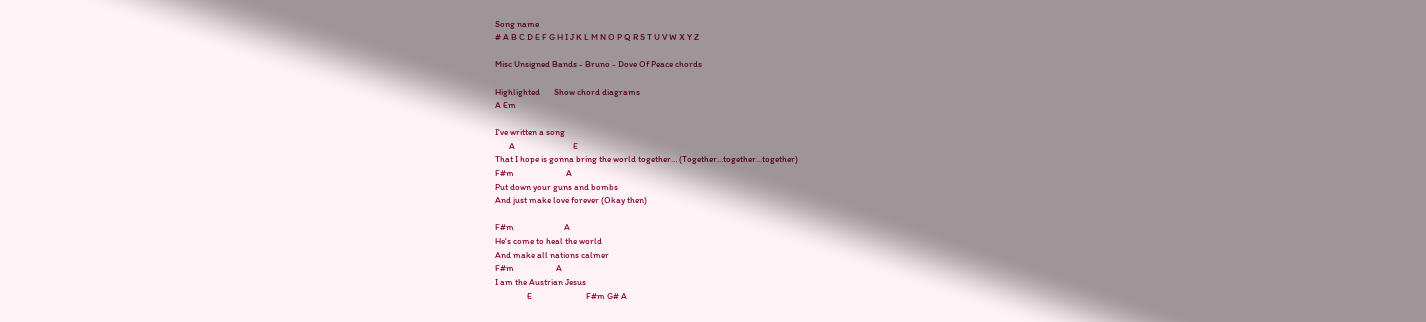Song name
# A B C D E F G H I J K L M N O P Q R S T U V W X Y Z

Misc Unsigned Bands - Bruno - Dove Of Peace chords

Highlighted       Show chord diagrams
A Em

I've written a song
       A                             E
That I hope is gonna bring the world together… (Together…together…together)
F#m                          A
Put down your guns and bombs
And just make love forever (Okay then)

F#m                         A
He's come to heal the world
And make all nations calmer
F#m                     A
I am the Austrian Jesus
                E                           F#m G# A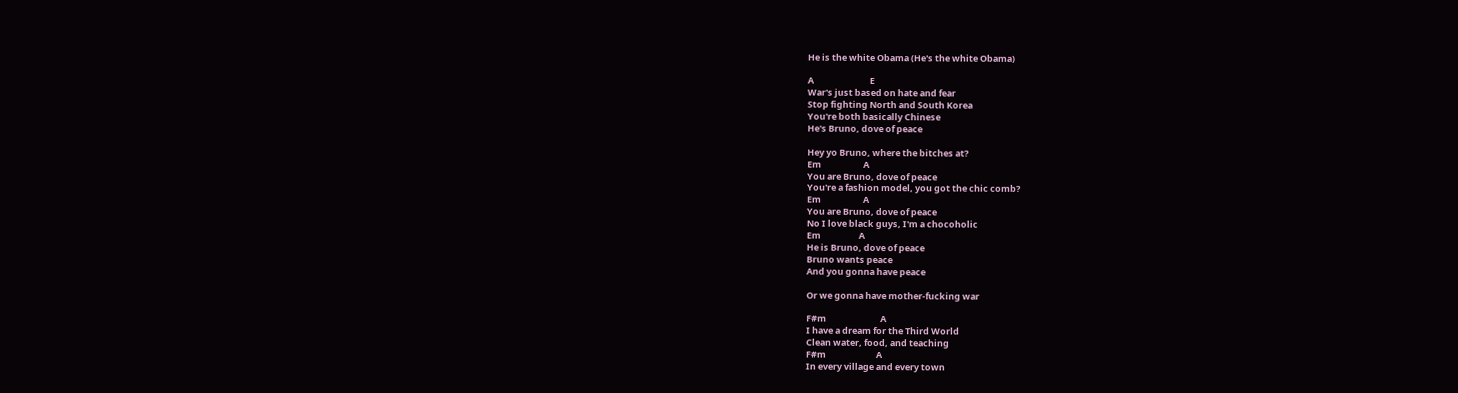He is the white Obama (He's the white Obama)

A                            E
War's just based on hate and fear
Stop fighting North and South Korea
You're both basically Chinese
He's Bruno, dove of peace

Hey yo Bruno, where the bitches at?
Em                     A
You are Bruno, dove of peace
You're a fashion model, you got the chic comb?
Em                     A
You are Bruno, dove of peace
No I love black guys, I'm a chocoholic
Em                   A
He is Bruno, dove of peace
Bruno wants peace
And you gonna have peace

Or we gonna have mother-fucking war

F#m                           A
I have a dream for the Third World
Clean water, food, and teaching
F#m                         A
In every village and every town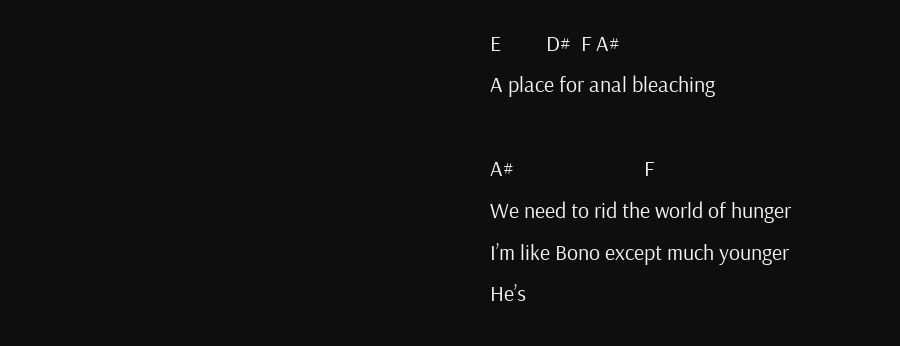E         D#  F A#
A place for anal bleaching

A#                          F
We need to rid the world of hunger
I’m like Bono except much younger
He’s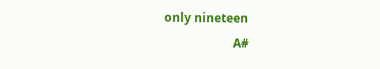only nineteen
                       A#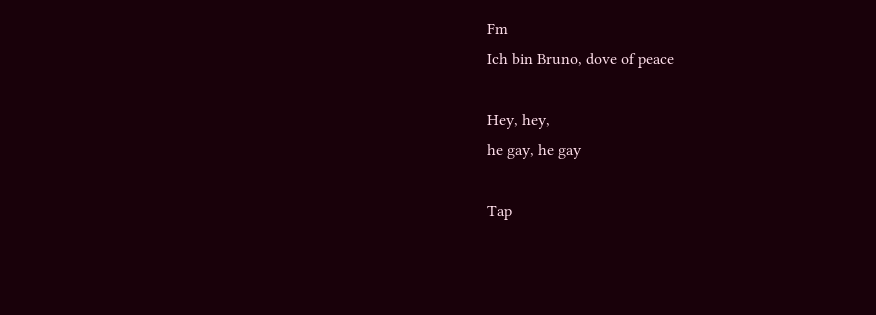Fm
Ich bin Bruno, dove of peace

Hey, hey,
he gay, he gay

Tap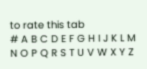to rate this tab
# A B C D E F G H I J K L M N O P Q R S T U V W X Y Z